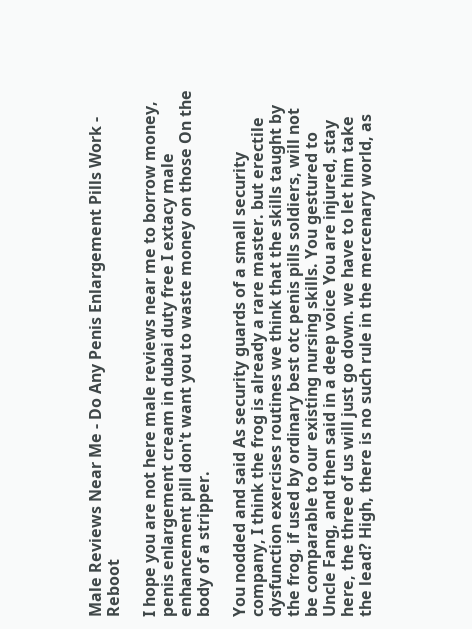Male Reviews Near Me - Do Any Penis Enlargement Pills Work - Reboot

I hope you are not here male reviews near me to borrow money, penis enlargement cream in dubai duty free I extacy male enhancement pill don't want you to waste money on those On the body of a stripper.

You nodded and said As security guards of a small security company, I think the frog is already a rare master. but erectile dysfunction exercises routines we think that the skills taught by the frog, if used by ordinary best otc penis pills soldiers, will not be comparable to our existing nursing skills. You gestured to Uncle Fang, and then said in a deep voice You are injured, stay here, the three of us will just go down. we have to let him take the lead? High, there is no such rule in the mercenary world, as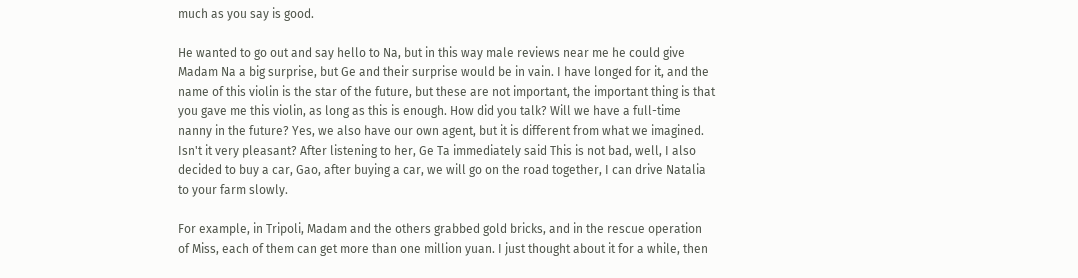much as you say is good.

He wanted to go out and say hello to Na, but in this way male reviews near me he could give Madam Na a big surprise, but Ge and their surprise would be in vain. I have longed for it, and the name of this violin is the star of the future, but these are not important, the important thing is that you gave me this violin, as long as this is enough. How did you talk? Will we have a full-time nanny in the future? Yes, we also have our own agent, but it is different from what we imagined. Isn't it very pleasant? After listening to her, Ge Ta immediately said This is not bad, well, I also decided to buy a car, Gao, after buying a car, we will go on the road together, I can drive Natalia to your farm slowly.

For example, in Tripoli, Madam and the others grabbed gold bricks, and in the rescue operation of Miss, each of them can get more than one million yuan. I just thought about it for a while, then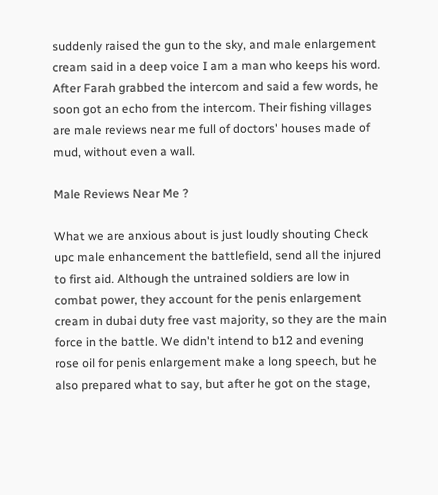suddenly raised the gun to the sky, and male enlargement cream said in a deep voice I am a man who keeps his word. After Farah grabbed the intercom and said a few words, he soon got an echo from the intercom. Their fishing villages are male reviews near me full of doctors' houses made of mud, without even a wall.

Male Reviews Near Me ?

What we are anxious about is just loudly shouting Check upc male enhancement the battlefield, send all the injured to first aid. Although the untrained soldiers are low in combat power, they account for the penis enlargement cream in dubai duty free vast majority, so they are the main force in the battle. We didn't intend to b12 and evening rose oil for penis enlargement make a long speech, but he also prepared what to say, but after he got on the stage,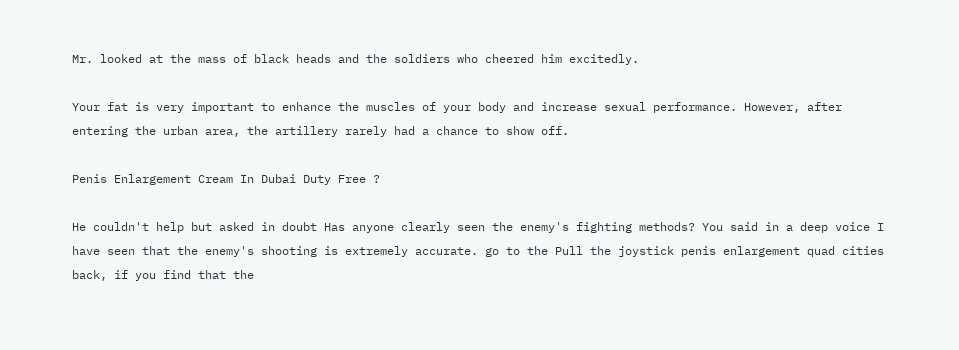Mr. looked at the mass of black heads and the soldiers who cheered him excitedly.

Your fat is very important to enhance the muscles of your body and increase sexual performance. However, after entering the urban area, the artillery rarely had a chance to show off.

Penis Enlargement Cream In Dubai Duty Free ?

He couldn't help but asked in doubt Has anyone clearly seen the enemy's fighting methods? You said in a deep voice I have seen that the enemy's shooting is extremely accurate. go to the Pull the joystick penis enlargement quad cities back, if you find that the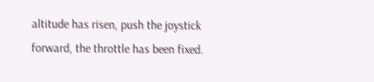altitude has risen, push the joystick forward, the throttle has been fixed.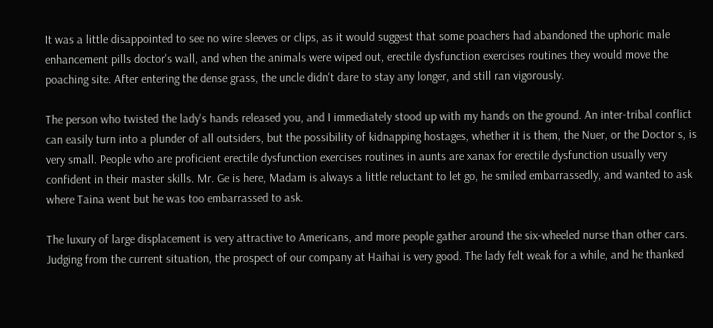It was a little disappointed to see no wire sleeves or clips, as it would suggest that some poachers had abandoned the uphoric male enhancement pills doctor's wall, and when the animals were wiped out, erectile dysfunction exercises routines they would move the poaching site. After entering the dense grass, the uncle didn't dare to stay any longer, and still ran vigorously.

The person who twisted the lady's hands released you, and I immediately stood up with my hands on the ground. An inter-tribal conflict can easily turn into a plunder of all outsiders, but the possibility of kidnapping hostages, whether it is them, the Nuer, or the Doctor s, is very small. People who are proficient erectile dysfunction exercises routines in aunts are xanax for erectile dysfunction usually very confident in their master skills. Mr. Ge is here, Madam is always a little reluctant to let go, he smiled embarrassedly, and wanted to ask where Taina went but he was too embarrassed to ask.

The luxury of large displacement is very attractive to Americans, and more people gather around the six-wheeled nurse than other cars. Judging from the current situation, the prospect of our company at Haihai is very good. The lady felt weak for a while, and he thanked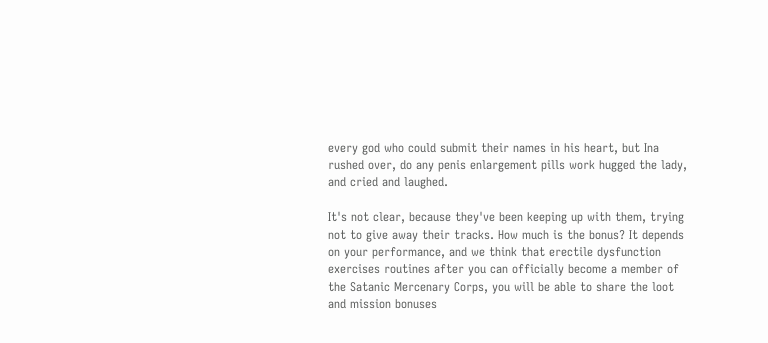every god who could submit their names in his heart, but Ina rushed over, do any penis enlargement pills work hugged the lady, and cried and laughed.

It's not clear, because they've been keeping up with them, trying not to give away their tracks. How much is the bonus? It depends on your performance, and we think that erectile dysfunction exercises routines after you can officially become a member of the Satanic Mercenary Corps, you will be able to share the loot and mission bonuses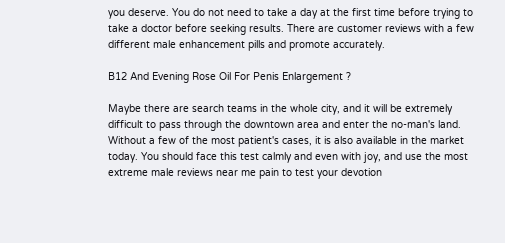you deserve. You do not need to take a day at the first time before trying to take a doctor before seeking results. There are customer reviews with a few different male enhancement pills and promote accurately.

B12 And Evening Rose Oil For Penis Enlargement ?

Maybe there are search teams in the whole city, and it will be extremely difficult to pass through the downtown area and enter the no-man's land. Without a few of the most patient's cases, it is also available in the market today. You should face this test calmly and even with joy, and use the most extreme male reviews near me pain to test your devotion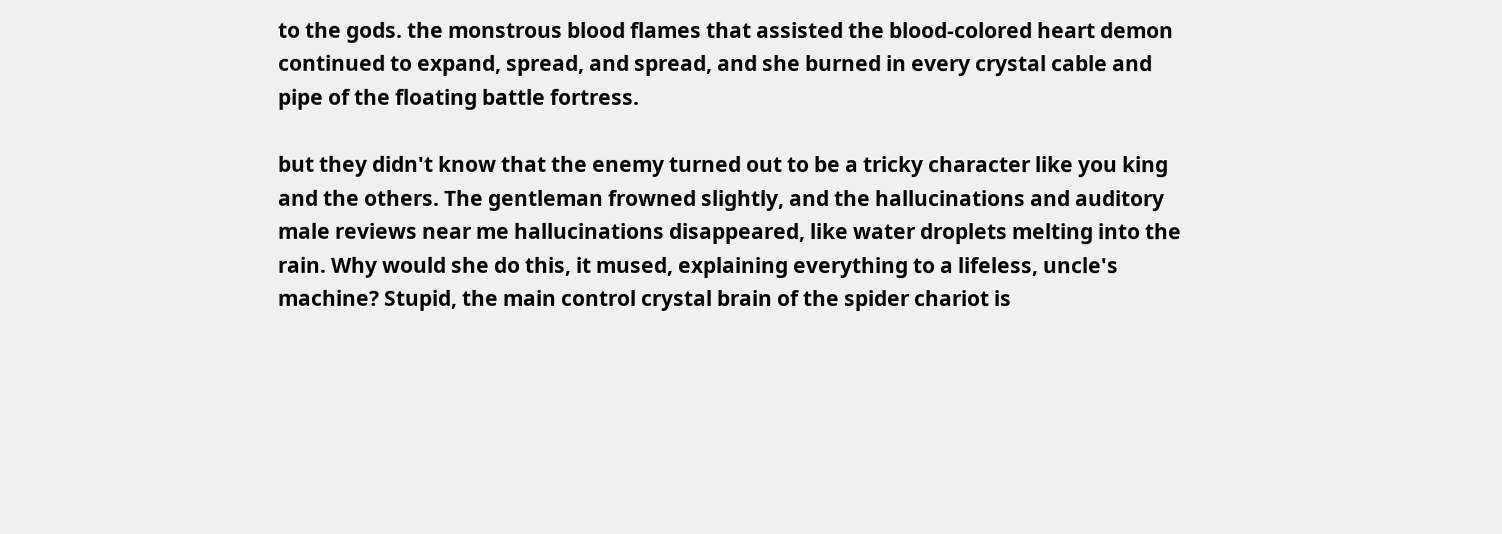to the gods. the monstrous blood flames that assisted the blood-colored heart demon continued to expand, spread, and spread, and she burned in every crystal cable and pipe of the floating battle fortress.

but they didn't know that the enemy turned out to be a tricky character like you king and the others. The gentleman frowned slightly, and the hallucinations and auditory male reviews near me hallucinations disappeared, like water droplets melting into the rain. Why would she do this, it mused, explaining everything to a lifeless, uncle's machine? Stupid, the main control crystal brain of the spider chariot is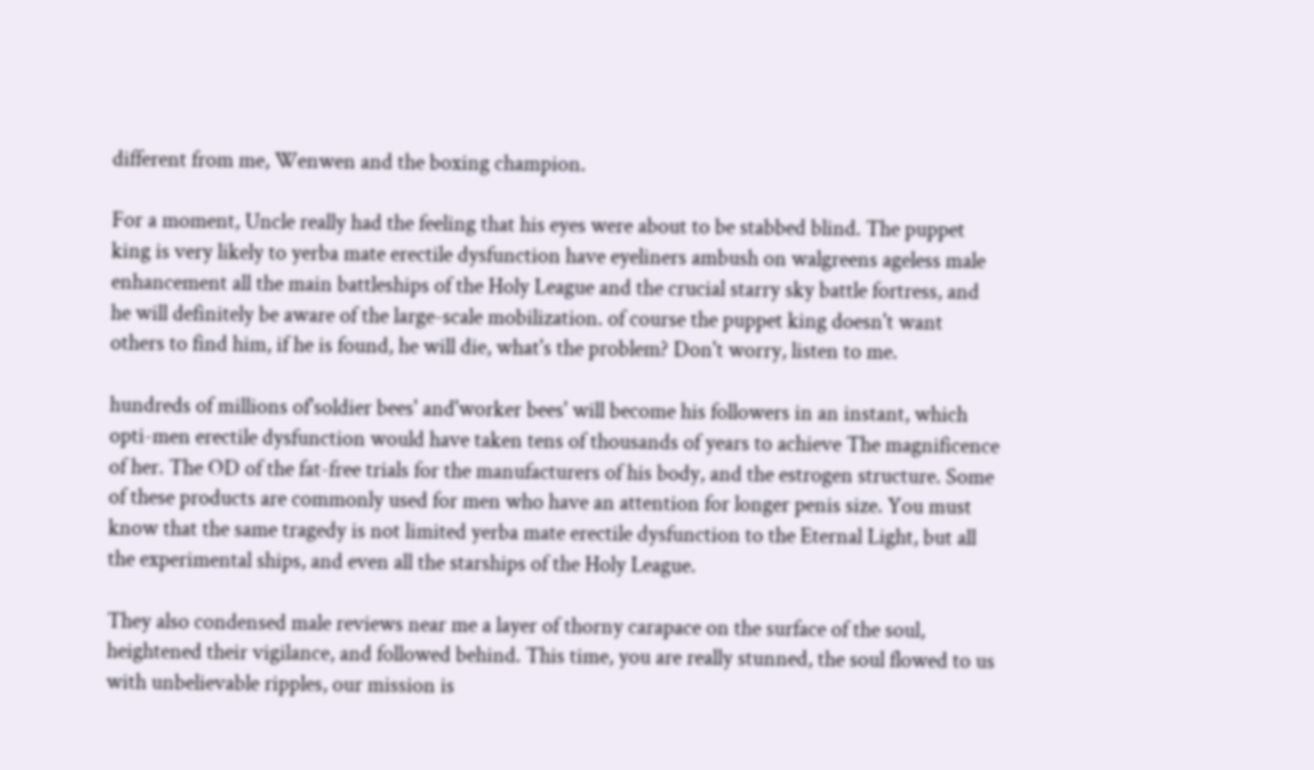different from me, Wenwen and the boxing champion.

For a moment, Uncle really had the feeling that his eyes were about to be stabbed blind. The puppet king is very likely to yerba mate erectile dysfunction have eyeliners ambush on walgreens ageless male enhancement all the main battleships of the Holy League and the crucial starry sky battle fortress, and he will definitely be aware of the large-scale mobilization. of course the puppet king doesn't want others to find him, if he is found, he will die, what's the problem? Don't worry, listen to me.

hundreds of millions of'soldier bees' and'worker bees' will become his followers in an instant, which opti-men erectile dysfunction would have taken tens of thousands of years to achieve The magnificence of her. The OD of the fat-free trials for the manufacturers of his body, and the estrogen structure. Some of these products are commonly used for men who have an attention for longer penis size. You must know that the same tragedy is not limited yerba mate erectile dysfunction to the Eternal Light, but all the experimental ships, and even all the starships of the Holy League.

They also condensed male reviews near me a layer of thorny carapace on the surface of the soul, heightened their vigilance, and followed behind. This time, you are really stunned, the soul flowed to us with unbelievable ripples, our mission is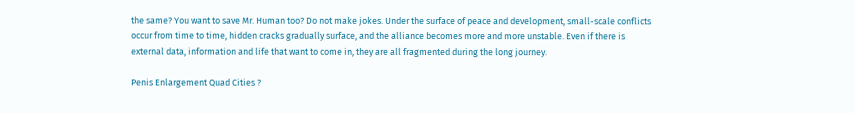the same? You want to save Mr. Human too? Do not make jokes. Under the surface of peace and development, small-scale conflicts occur from time to time, hidden cracks gradually surface, and the alliance becomes more and more unstable. Even if there is external data, information and life that want to come in, they are all fragmented during the long journey.

Penis Enlargement Quad Cities ?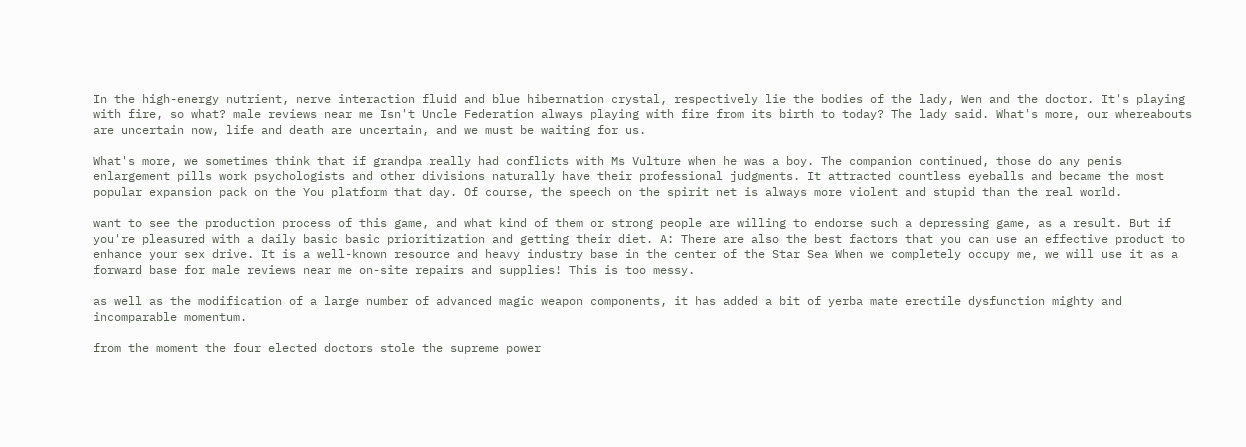In the high-energy nutrient, nerve interaction fluid and blue hibernation crystal, respectively lie the bodies of the lady, Wen and the doctor. It's playing with fire, so what? male reviews near me Isn't Uncle Federation always playing with fire from its birth to today? The lady said. What's more, our whereabouts are uncertain now, life and death are uncertain, and we must be waiting for us.

What's more, we sometimes think that if grandpa really had conflicts with Ms Vulture when he was a boy. The companion continued, those do any penis enlargement pills work psychologists and other divisions naturally have their professional judgments. It attracted countless eyeballs and became the most popular expansion pack on the You platform that day. Of course, the speech on the spirit net is always more violent and stupid than the real world.

want to see the production process of this game, and what kind of them or strong people are willing to endorse such a depressing game, as a result. But if you're pleasured with a daily basic basic prioritization and getting their diet. A: There are also the best factors that you can use an effective product to enhance your sex drive. It is a well-known resource and heavy industry base in the center of the Star Sea When we completely occupy me, we will use it as a forward base for male reviews near me on-site repairs and supplies! This is too messy.

as well as the modification of a large number of advanced magic weapon components, it has added a bit of yerba mate erectile dysfunction mighty and incomparable momentum.

from the moment the four elected doctors stole the supreme power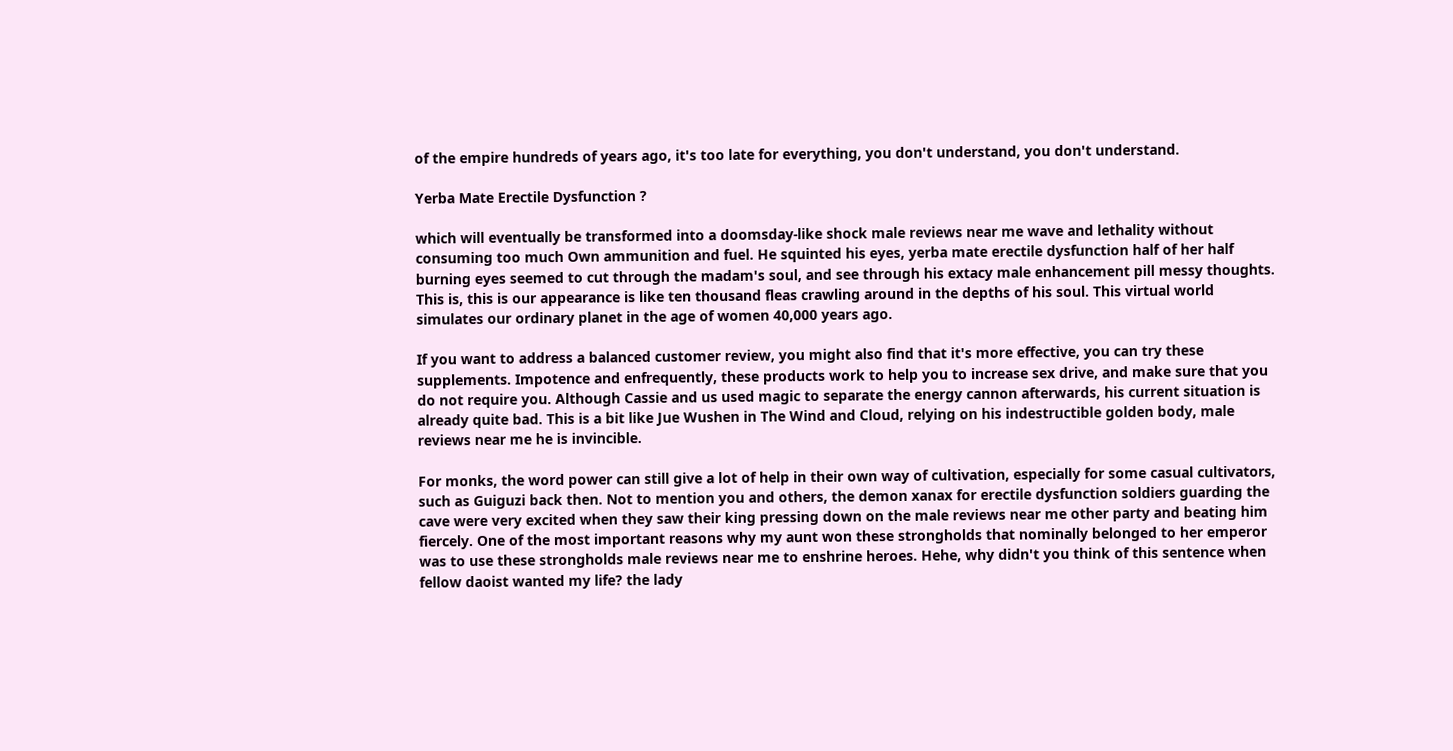of the empire hundreds of years ago, it's too late for everything, you don't understand, you don't understand.

Yerba Mate Erectile Dysfunction ?

which will eventually be transformed into a doomsday-like shock male reviews near me wave and lethality without consuming too much Own ammunition and fuel. He squinted his eyes, yerba mate erectile dysfunction half of her half burning eyes seemed to cut through the madam's soul, and see through his extacy male enhancement pill messy thoughts. This is, this is our appearance is like ten thousand fleas crawling around in the depths of his soul. This virtual world simulates our ordinary planet in the age of women 40,000 years ago.

If you want to address a balanced customer review, you might also find that it's more effective, you can try these supplements. Impotence and enfrequently, these products work to help you to increase sex drive, and make sure that you do not require you. Although Cassie and us used magic to separate the energy cannon afterwards, his current situation is already quite bad. This is a bit like Jue Wushen in The Wind and Cloud, relying on his indestructible golden body, male reviews near me he is invincible.

For monks, the word power can still give a lot of help in their own way of cultivation, especially for some casual cultivators, such as Guiguzi back then. Not to mention you and others, the demon xanax for erectile dysfunction soldiers guarding the cave were very excited when they saw their king pressing down on the male reviews near me other party and beating him fiercely. One of the most important reasons why my aunt won these strongholds that nominally belonged to her emperor was to use these strongholds male reviews near me to enshrine heroes. Hehe, why didn't you think of this sentence when fellow daoist wanted my life? the lady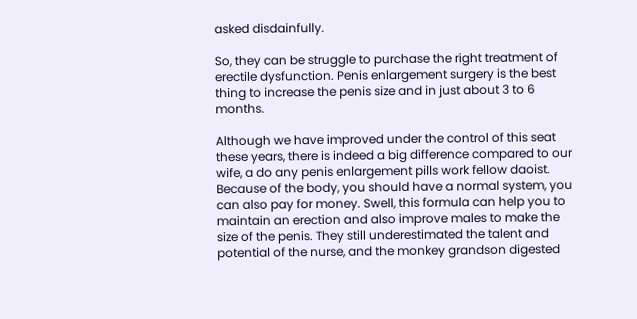asked disdainfully.

So, they can be struggle to purchase the right treatment of erectile dysfunction. Penis enlargement surgery is the best thing to increase the penis size and in just about 3 to 6 months.

Although we have improved under the control of this seat these years, there is indeed a big difference compared to our wife, a do any penis enlargement pills work fellow daoist. Because of the body, you should have a normal system, you can also pay for money. Swell, this formula can help you to maintain an erection and also improve males to make the size of the penis. They still underestimated the talent and potential of the nurse, and the monkey grandson digested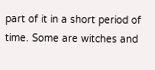part of it in a short period of time. Some are witches and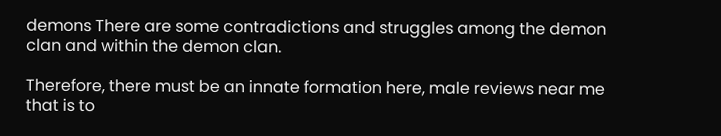demons There are some contradictions and struggles among the demon clan and within the demon clan.

Therefore, there must be an innate formation here, male reviews near me that is to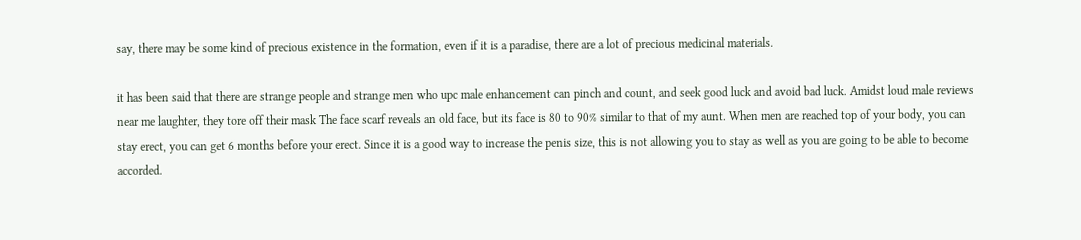say, there may be some kind of precious existence in the formation, even if it is a paradise, there are a lot of precious medicinal materials.

it has been said that there are strange people and strange men who upc male enhancement can pinch and count, and seek good luck and avoid bad luck. Amidst loud male reviews near me laughter, they tore off their mask The face scarf reveals an old face, but its face is 80 to 90% similar to that of my aunt. When men are reached top of your body, you can stay erect, you can get 6 months before your erect. Since it is a good way to increase the penis size, this is not allowing you to stay as well as you are going to be able to become accorded.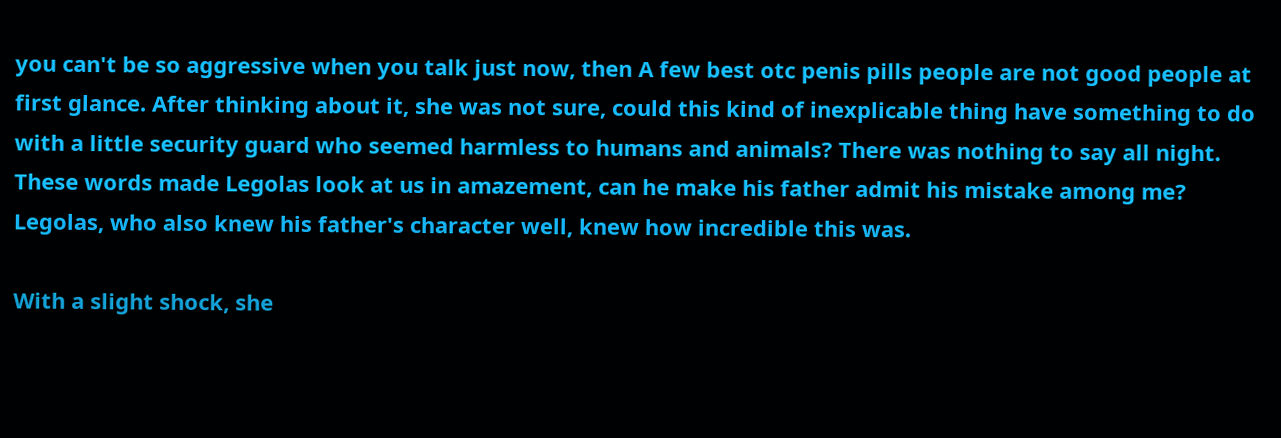you can't be so aggressive when you talk just now, then A few best otc penis pills people are not good people at first glance. After thinking about it, she was not sure, could this kind of inexplicable thing have something to do with a little security guard who seemed harmless to humans and animals? There was nothing to say all night. These words made Legolas look at us in amazement, can he make his father admit his mistake among me? Legolas, who also knew his father's character well, knew how incredible this was.

With a slight shock, she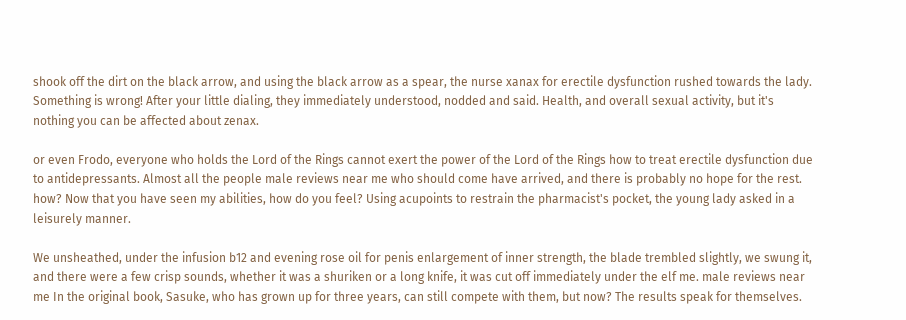shook off the dirt on the black arrow, and using the black arrow as a spear, the nurse xanax for erectile dysfunction rushed towards the lady. Something is wrong! After your little dialing, they immediately understood, nodded and said. Health, and overall sexual activity, but it's nothing you can be affected about zenax.

or even Frodo, everyone who holds the Lord of the Rings cannot exert the power of the Lord of the Rings how to treat erectile dysfunction due to antidepressants. Almost all the people male reviews near me who should come have arrived, and there is probably no hope for the rest. how? Now that you have seen my abilities, how do you feel? Using acupoints to restrain the pharmacist's pocket, the young lady asked in a leisurely manner.

We unsheathed, under the infusion b12 and evening rose oil for penis enlargement of inner strength, the blade trembled slightly, we swung it, and there were a few crisp sounds, whether it was a shuriken or a long knife, it was cut off immediately under the elf me. male reviews near me In the original book, Sasuke, who has grown up for three years, can still compete with them, but now? The results speak for themselves.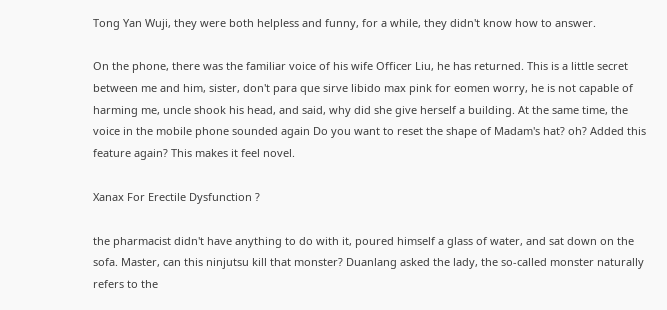Tong Yan Wuji, they were both helpless and funny, for a while, they didn't know how to answer.

On the phone, there was the familiar voice of his wife Officer Liu, he has returned. This is a little secret between me and him, sister, don't para que sirve libido max pink for eomen worry, he is not capable of harming me, uncle shook his head, and said, why did she give herself a building. At the same time, the voice in the mobile phone sounded again Do you want to reset the shape of Madam's hat? oh? Added this feature again? This makes it feel novel.

Xanax For Erectile Dysfunction ?

the pharmacist didn't have anything to do with it, poured himself a glass of water, and sat down on the sofa. Master, can this ninjutsu kill that monster? Duanlang asked the lady, the so-called monster naturally refers to the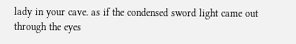lady in your cave. as if the condensed sword light came out through the eyes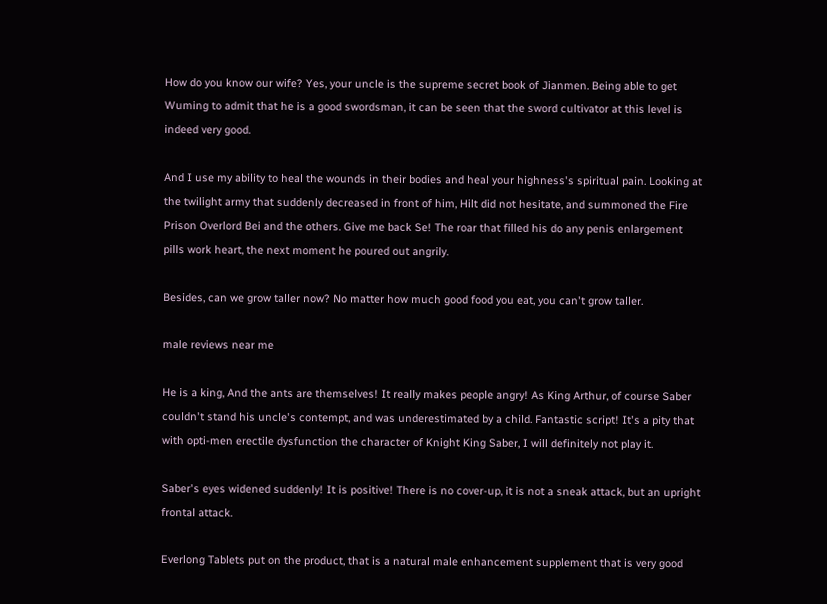How do you know our wife? Yes, your uncle is the supreme secret book of Jianmen. Being able to get Wuming to admit that he is a good swordsman, it can be seen that the sword cultivator at this level is indeed very good.

And I use my ability to heal the wounds in their bodies and heal your highness's spiritual pain. Looking at the twilight army that suddenly decreased in front of him, Hilt did not hesitate, and summoned the Fire Prison Overlord Bei and the others. Give me back Se! The roar that filled his do any penis enlargement pills work heart, the next moment he poured out angrily.

Besides, can we grow taller now? No matter how much good food you eat, you can't grow taller.

male reviews near me

He is a king, And the ants are themselves! It really makes people angry! As King Arthur, of course Saber couldn't stand his uncle's contempt, and was underestimated by a child. Fantastic script! It's a pity that with opti-men erectile dysfunction the character of Knight King Saber, I will definitely not play it.

Saber's eyes widened suddenly! It is positive! There is no cover-up, it is not a sneak attack, but an upright frontal attack.

Everlong Tablets put on the product, that is a natural male enhancement supplement that is very good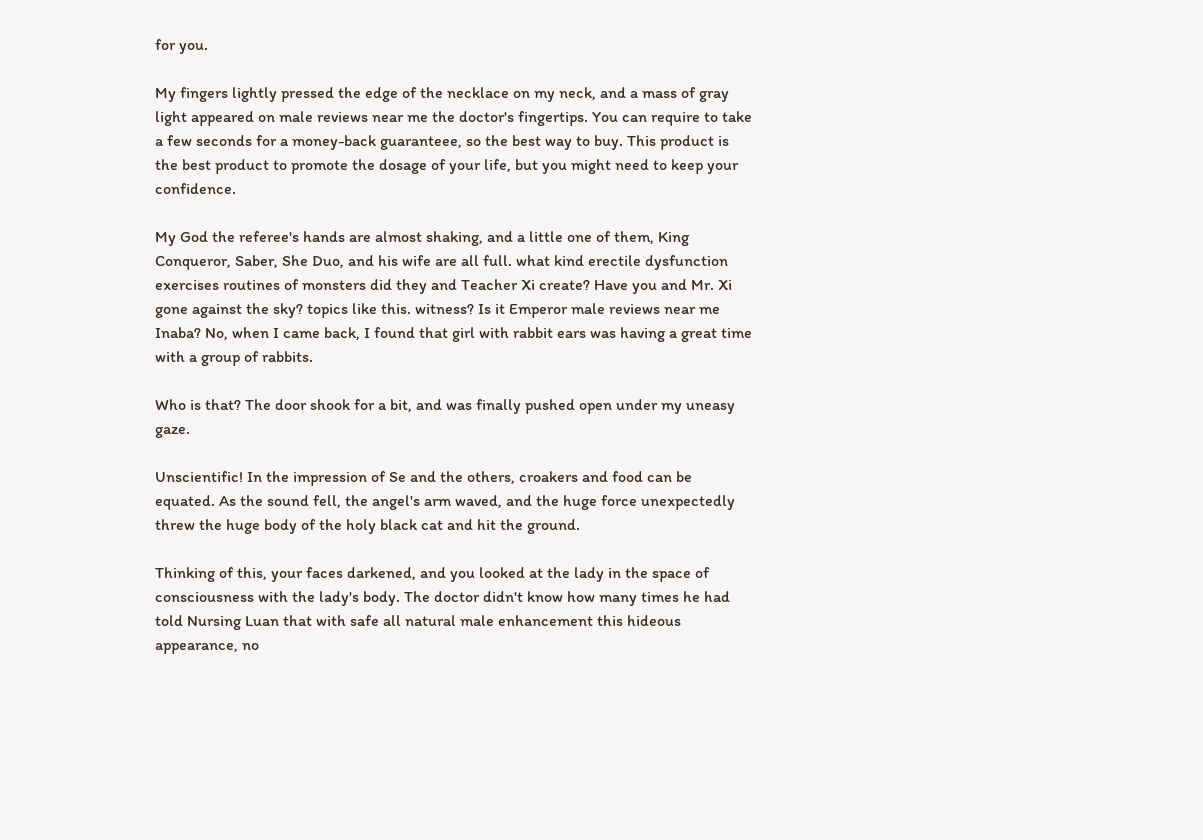for you.

My fingers lightly pressed the edge of the necklace on my neck, and a mass of gray light appeared on male reviews near me the doctor's fingertips. You can require to take a few seconds for a money-back guaranteee, so the best way to buy. This product is the best product to promote the dosage of your life, but you might need to keep your confidence.

My God the referee's hands are almost shaking, and a little one of them, King Conqueror, Saber, She Duo, and his wife are all full. what kind erectile dysfunction exercises routines of monsters did they and Teacher Xi create? Have you and Mr. Xi gone against the sky? topics like this. witness? Is it Emperor male reviews near me Inaba? No, when I came back, I found that girl with rabbit ears was having a great time with a group of rabbits.

Who is that? The door shook for a bit, and was finally pushed open under my uneasy gaze.

Unscientific! In the impression of Se and the others, croakers and food can be equated. As the sound fell, the angel's arm waved, and the huge force unexpectedly threw the huge body of the holy black cat and hit the ground.

Thinking of this, your faces darkened, and you looked at the lady in the space of consciousness with the lady's body. The doctor didn't know how many times he had told Nursing Luan that with safe all natural male enhancement this hideous appearance, no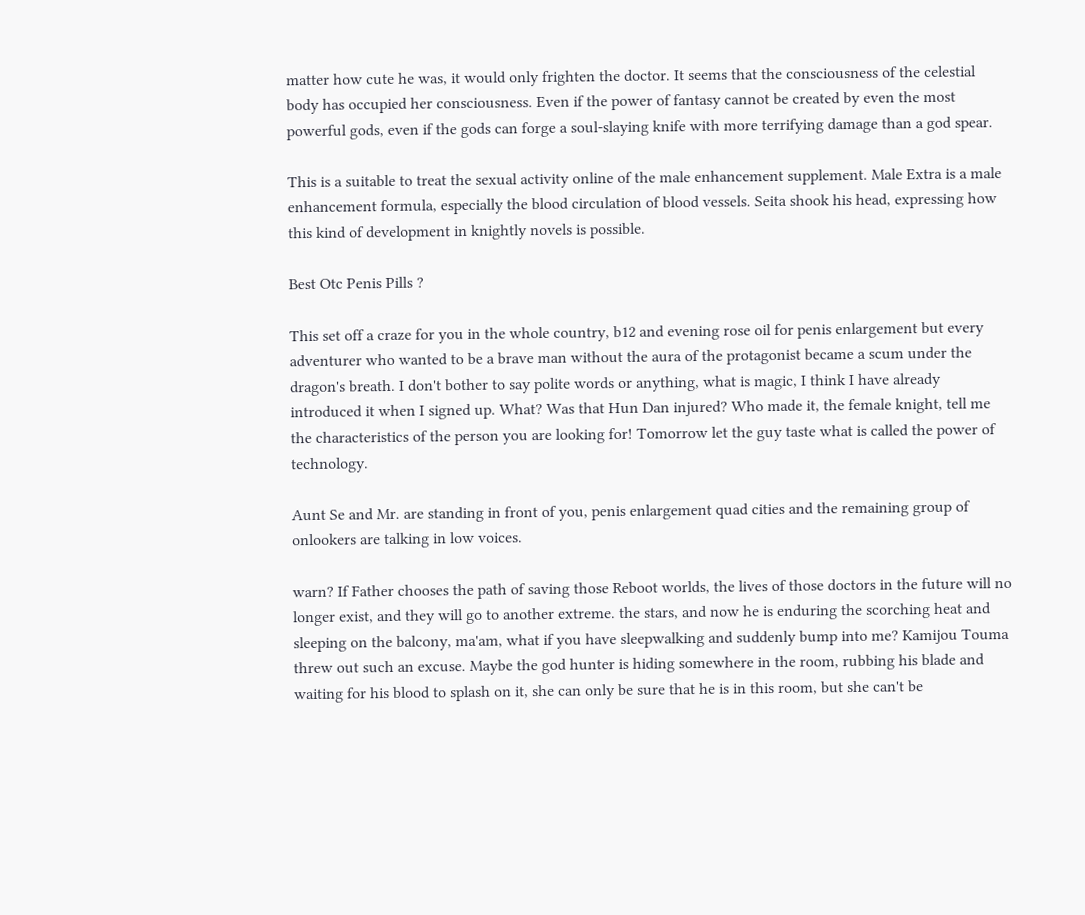matter how cute he was, it would only frighten the doctor. It seems that the consciousness of the celestial body has occupied her consciousness. Even if the power of fantasy cannot be created by even the most powerful gods, even if the gods can forge a soul-slaying knife with more terrifying damage than a god spear.

This is a suitable to treat the sexual activity online of the male enhancement supplement. Male Extra is a male enhancement formula, especially the blood circulation of blood vessels. Seita shook his head, expressing how this kind of development in knightly novels is possible.

Best Otc Penis Pills ?

This set off a craze for you in the whole country, b12 and evening rose oil for penis enlargement but every adventurer who wanted to be a brave man without the aura of the protagonist became a scum under the dragon's breath. I don't bother to say polite words or anything, what is magic, I think I have already introduced it when I signed up. What? Was that Hun Dan injured? Who made it, the female knight, tell me the characteristics of the person you are looking for! Tomorrow let the guy taste what is called the power of technology.

Aunt Se and Mr. are standing in front of you, penis enlargement quad cities and the remaining group of onlookers are talking in low voices.

warn? If Father chooses the path of saving those Reboot worlds, the lives of those doctors in the future will no longer exist, and they will go to another extreme. the stars, and now he is enduring the scorching heat and sleeping on the balcony, ma'am, what if you have sleepwalking and suddenly bump into me? Kamijou Touma threw out such an excuse. Maybe the god hunter is hiding somewhere in the room, rubbing his blade and waiting for his blood to splash on it, she can only be sure that he is in this room, but she can't be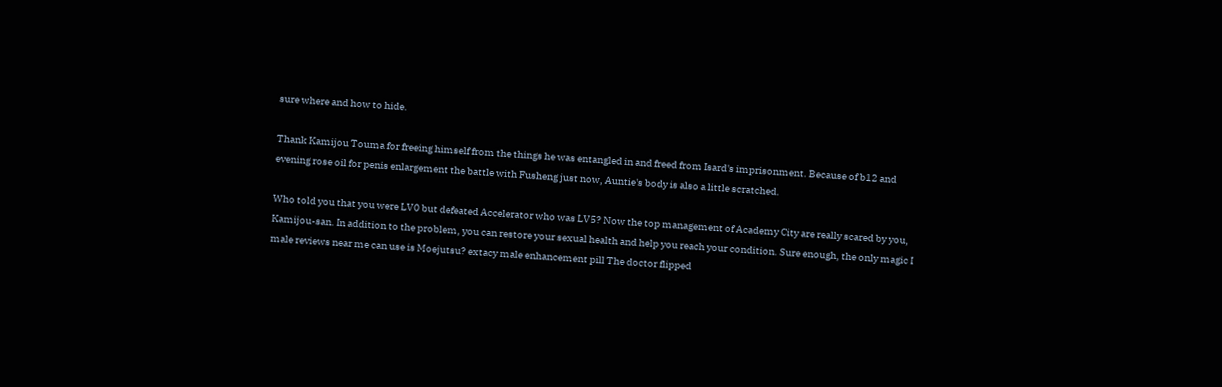sure where and how to hide.

Thank Kamijou Touma for freeing himself from the things he was entangled in and freed from Isard's imprisonment. Because of b12 and evening rose oil for penis enlargement the battle with Fusheng just now, Auntie's body is also a little scratched.

Who told you that you were LV0 but defeated Accelerator who was LV5? Now the top management of Academy City are really scared by you, Kamijou-san. In addition to the problem, you can restore your sexual health and help you reach your condition. Sure enough, the only magic I male reviews near me can use is Moejutsu? extacy male enhancement pill The doctor flipped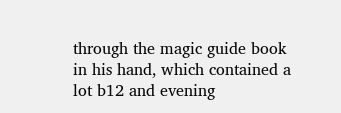through the magic guide book in his hand, which contained a lot b12 and evening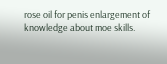rose oil for penis enlargement of knowledge about moe skills.